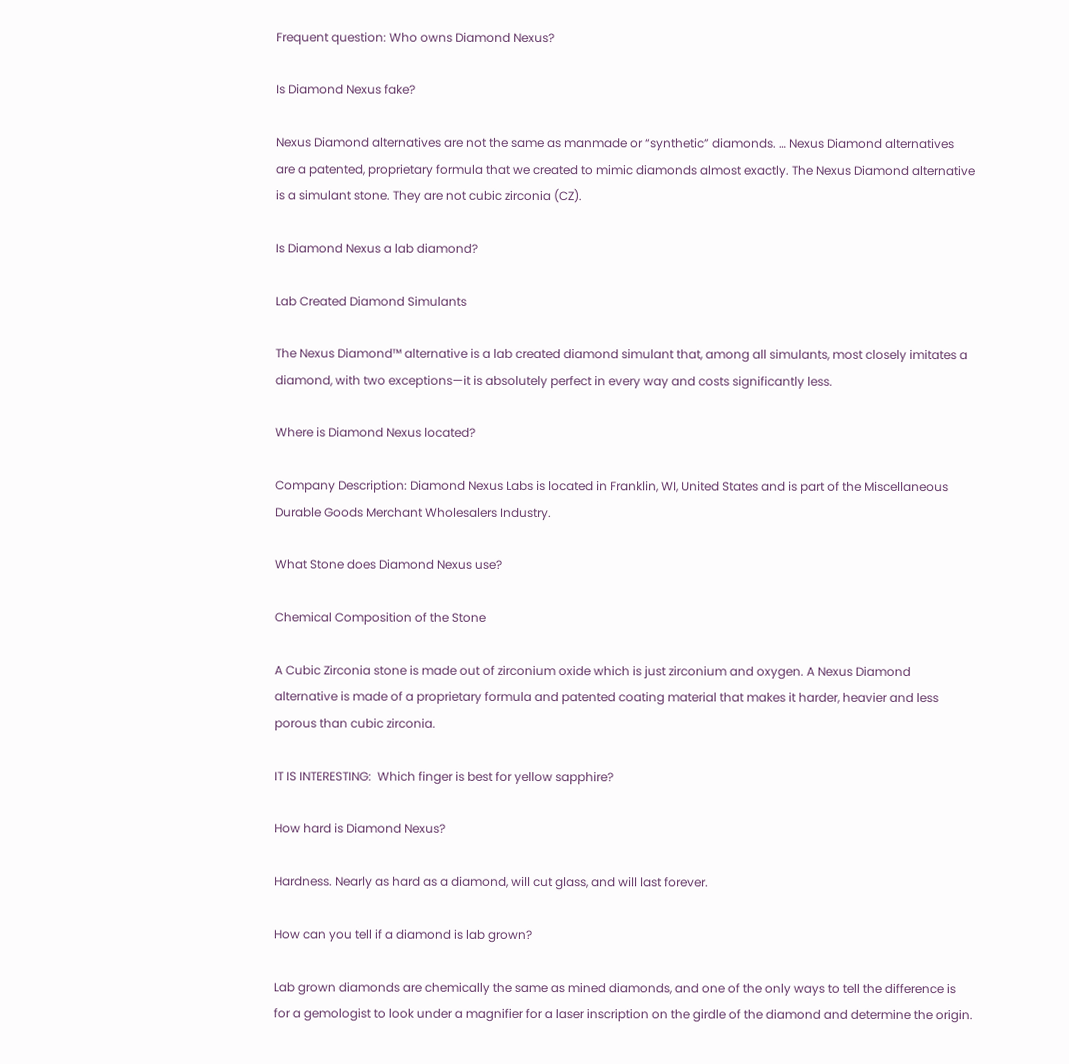Frequent question: Who owns Diamond Nexus?

Is Diamond Nexus fake?

Nexus Diamond alternatives are not the same as manmade or “synthetic” diamonds. … Nexus Diamond alternatives are a patented, proprietary formula that we created to mimic diamonds almost exactly. The Nexus Diamond alternative is a simulant stone. They are not cubic zirconia (CZ).

Is Diamond Nexus a lab diamond?

Lab Created Diamond Simulants

The Nexus Diamond™ alternative is a lab created diamond simulant that, among all simulants, most closely imitates a diamond, with two exceptions—it is absolutely perfect in every way and costs significantly less.

Where is Diamond Nexus located?

Company Description: Diamond Nexus Labs is located in Franklin, WI, United States and is part of the Miscellaneous Durable Goods Merchant Wholesalers Industry.

What Stone does Diamond Nexus use?

Chemical Composition of the Stone

A Cubic Zirconia stone is made out of zirconium oxide which is just zirconium and oxygen. A Nexus Diamond alternative is made of a proprietary formula and patented coating material that makes it harder, heavier and less porous than cubic zirconia.

IT IS INTERESTING:  Which finger is best for yellow sapphire?

How hard is Diamond Nexus?

Hardness. Nearly as hard as a diamond, will cut glass, and will last forever.

How can you tell if a diamond is lab grown?

Lab grown diamonds are chemically the same as mined diamonds, and one of the only ways to tell the difference is for a gemologist to look under a magnifier for a laser inscription on the girdle of the diamond and determine the origin.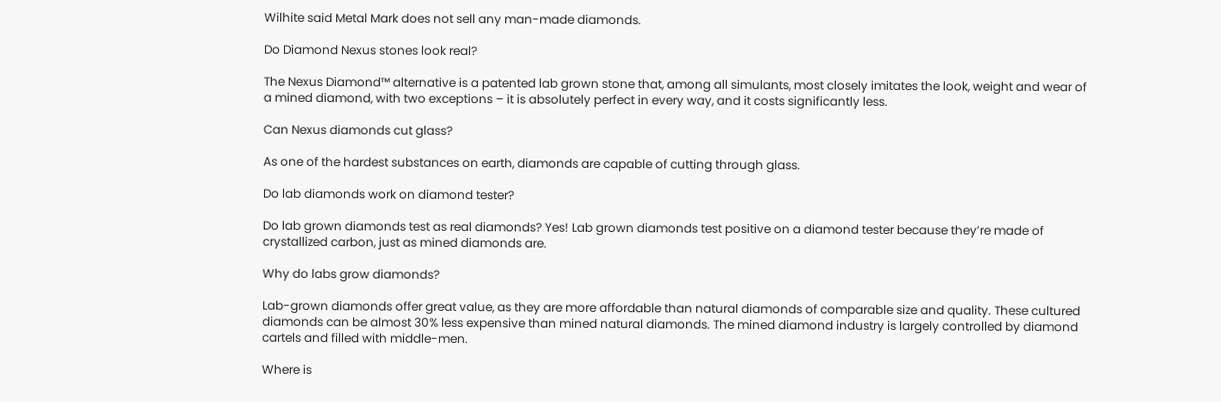Wilhite said Metal Mark does not sell any man-made diamonds.

Do Diamond Nexus stones look real?

The Nexus Diamond™ alternative is a patented lab grown stone that, among all simulants, most closely imitates the look, weight and wear of a mined diamond, with two exceptions – it is absolutely perfect in every way, and it costs significantly less.

Can Nexus diamonds cut glass?

As one of the hardest substances on earth, diamonds are capable of cutting through glass.

Do lab diamonds work on diamond tester?

Do lab grown diamonds test as real diamonds? Yes! Lab grown diamonds test positive on a diamond tester because they’re made of crystallized carbon, just as mined diamonds are.

Why do labs grow diamonds?

Lab-grown diamonds offer great value, as they are more affordable than natural diamonds of comparable size and quality. These cultured diamonds can be almost 30% less expensive than mined natural diamonds. The mined diamond industry is largely controlled by diamond cartels and filled with middle-men.

Where is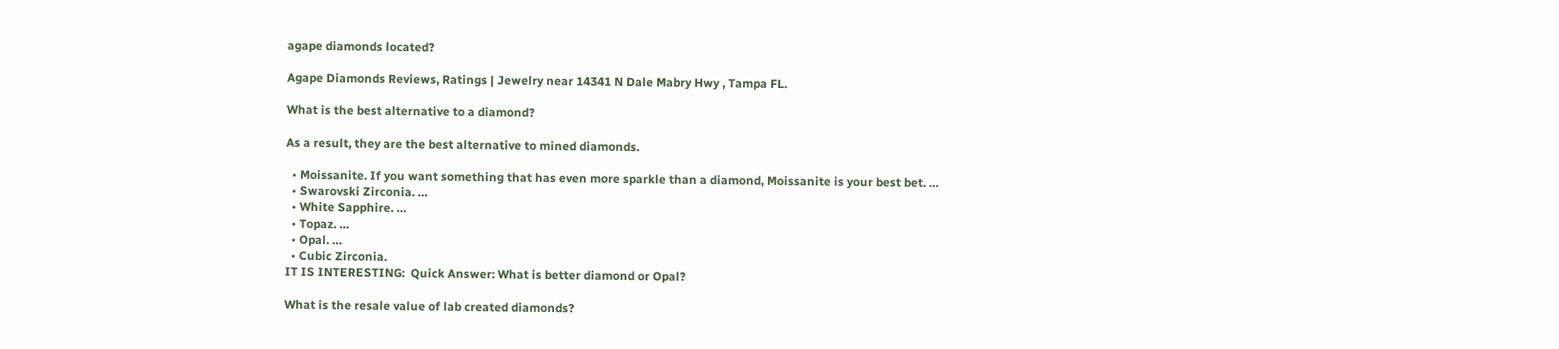agape diamonds located?

Agape Diamonds Reviews, Ratings | Jewelry near 14341 N Dale Mabry Hwy , Tampa FL.

What is the best alternative to a diamond?

As a result, they are the best alternative to mined diamonds.

  • Moissanite. If you want something that has even more sparkle than a diamond, Moissanite is your best bet. …
  • Swarovski Zirconia. …
  • White Sapphire. …
  • Topaz. …
  • Opal. …
  • Cubic Zirconia.
IT IS INTERESTING:  Quick Answer: What is better diamond or Opal?

What is the resale value of lab created diamonds?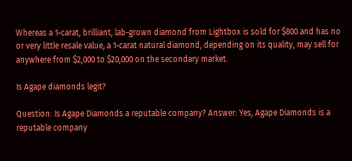Whereas a 1-carat, brilliant, lab-grown diamond from Lightbox is sold for $800 and has no or very little resale value, a 1-carat natural diamond, depending on its quality, may sell for anywhere from $2,000 to $20,000 on the secondary market.

Is Agape diamonds legit?

Question: Is Agape Diamonds a reputable company? Answer: Yes, Agape Diamonds is a reputable company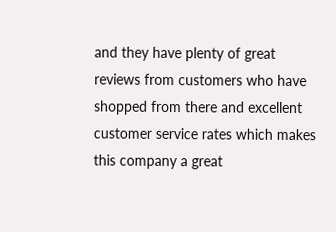and they have plenty of great reviews from customers who have shopped from there and excellent customer service rates which makes this company a great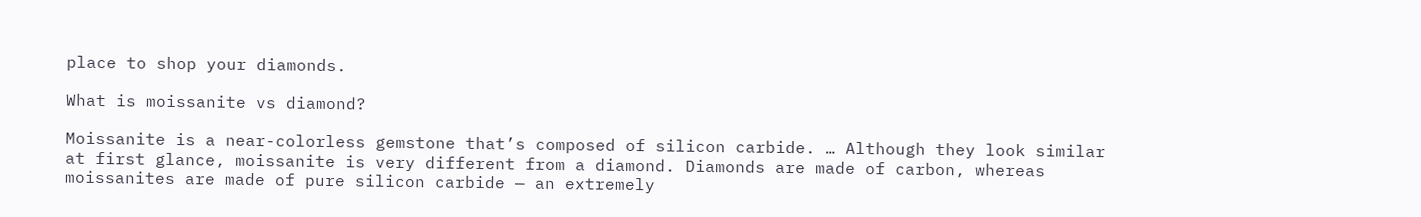place to shop your diamonds.

What is moissanite vs diamond?

Moissanite is a near-colorless gemstone that’s composed of silicon carbide. … Although they look similar at first glance, moissanite is very different from a diamond. Diamonds are made of carbon, whereas moissanites are made of pure silicon carbide — an extremely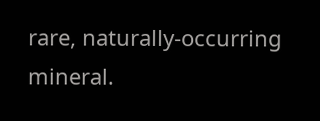rare, naturally-occurring mineral.